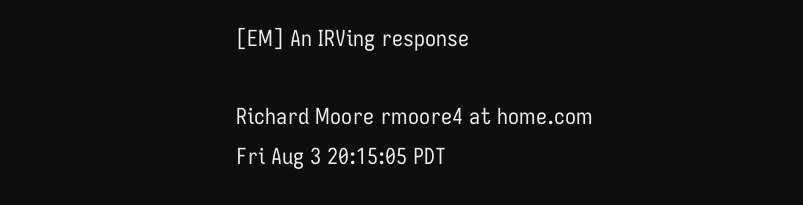[EM] An IRVing response

Richard Moore rmoore4 at home.com
Fri Aug 3 20:15:05 PDT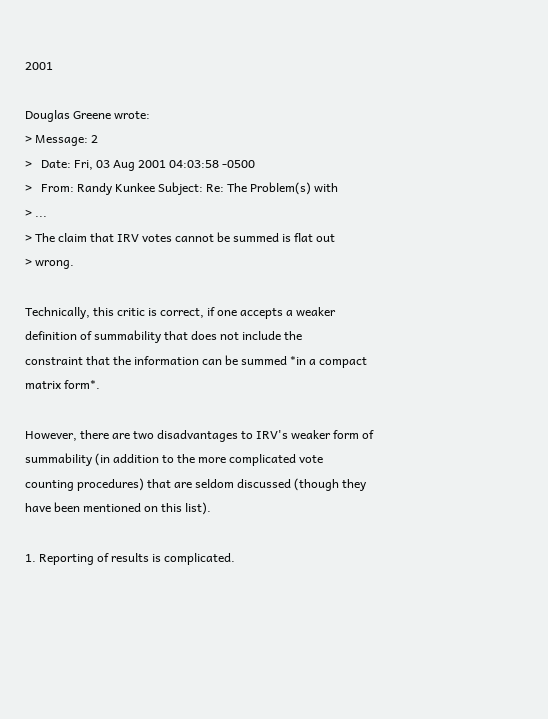2001

Douglas Greene wrote:
> Message: 2
>   Date: Fri, 03 Aug 2001 04:03:58 -0500
>   From: Randy Kunkee Subject: Re: The Problem(s) with
> ...
> The claim that IRV votes cannot be summed is flat out
> wrong.

Technically, this critic is correct, if one accepts a weaker
definition of summability that does not include the
constraint that the information can be summed *in a compact
matrix form*.

However, there are two disadvantages to IRV's weaker form of
summability (in addition to the more complicated vote
counting procedures) that are seldom discussed (though they
have been mentioned on this list).

1. Reporting of results is complicated.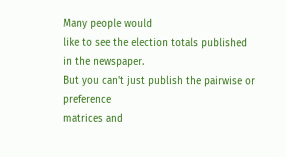Many people would
like to see the election totals published in the newspaper.
But you can't just publish the pairwise or preference
matrices and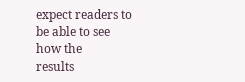expect readers to be able to see how the
results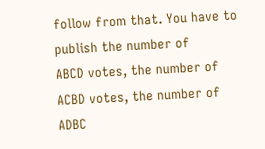follow from that. You have to publish the number of
ABCD votes, the number of ACBD votes, the number of ADBC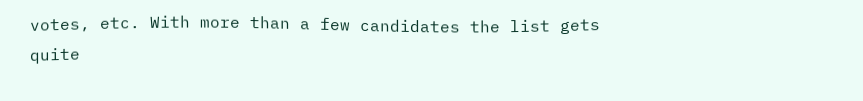votes, etc. With more than a few candidates the list gets
quite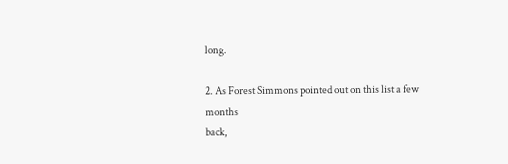long.

2. As Forest Simmons pointed out on this list a few months
back,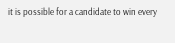it is possible for a candidate to win every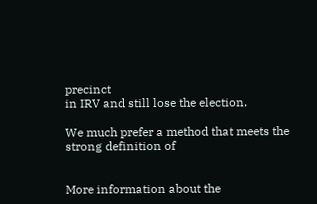precinct
in IRV and still lose the election.

We much prefer a method that meets the strong definition of


More information about the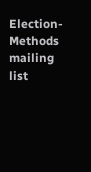Election-Methods mailing list